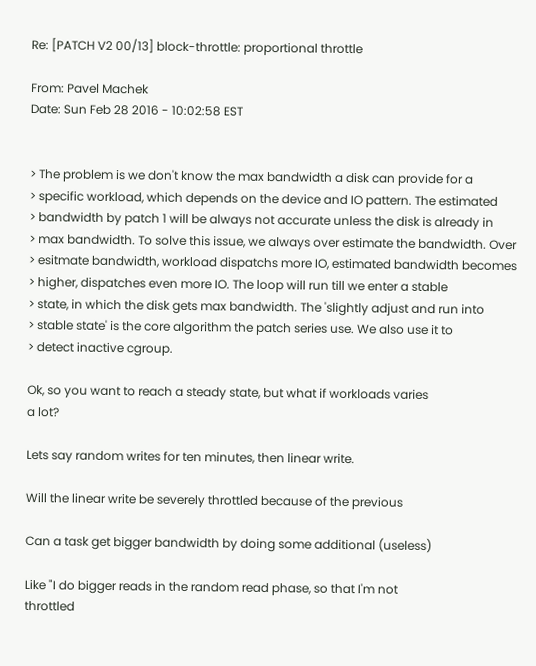Re: [PATCH V2 00/13] block-throttle: proportional throttle

From: Pavel Machek
Date: Sun Feb 28 2016 - 10:02:58 EST


> The problem is we don't know the max bandwidth a disk can provide for a
> specific workload, which depends on the device and IO pattern. The estimated
> bandwidth by patch 1 will be always not accurate unless the disk is already in
> max bandwidth. To solve this issue, we always over estimate the bandwidth. Over
> esitmate bandwidth, workload dispatchs more IO, estimated bandwidth becomes
> higher, dispatches even more IO. The loop will run till we enter a stable
> state, in which the disk gets max bandwidth. The 'slightly adjust and run into
> stable state' is the core algorithm the patch series use. We also use it to
> detect inactive cgroup.

Ok, so you want to reach a steady state, but what if workloads varies
a lot?

Lets say random writes for ten minutes, then linear write.

Will the linear write be severely throttled because of the previous

Can a task get bigger bandwidth by doing some additional (useless)

Like "I do bigger reads in the random read phase, so that I'm not
throttled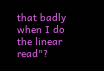that badly when I do the linear read"?